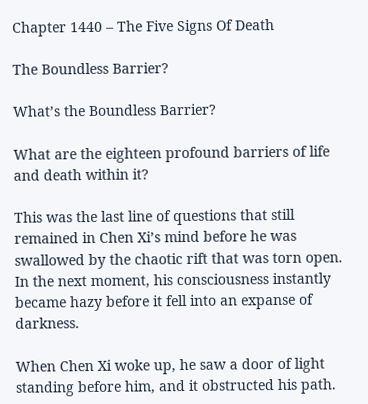Chapter 1440 – The Five Signs Of Death

The Boundless Barrier?

What’s the Boundless Barrier?

What are the eighteen profound barriers of life and death within it?

This was the last line of questions that still remained in Chen Xi’s mind before he was swallowed by the chaotic rift that was torn open. In the next moment, his consciousness instantly became hazy before it fell into an expanse of darkness.

When Chen Xi woke up, he saw a door of light standing before him, and it obstructed his path.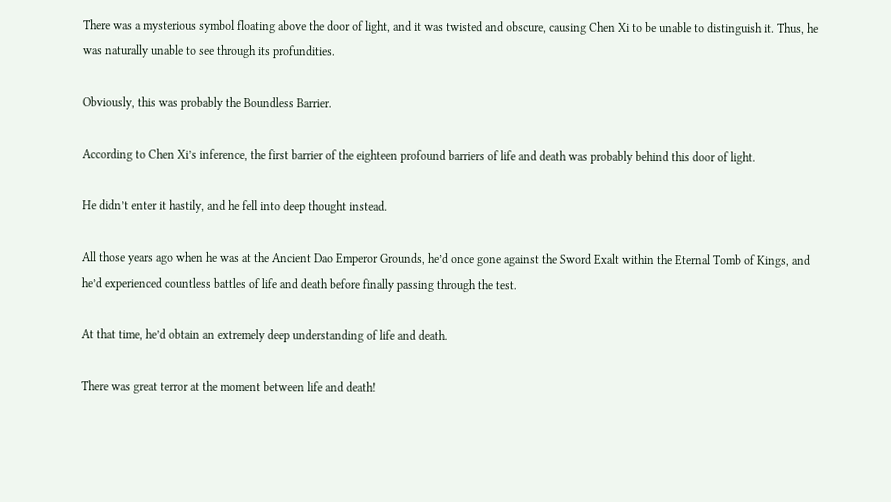There was a mysterious symbol floating above the door of light, and it was twisted and obscure, causing Chen Xi to be unable to distinguish it. Thus, he was naturally unable to see through its profundities.

Obviously, this was probably the Boundless Barrier.

According to Chen Xi’s inference, the first barrier of the eighteen profound barriers of life and death was probably behind this door of light.

He didn’t enter it hastily, and he fell into deep thought instead.

All those years ago when he was at the Ancient Dao Emperor Grounds, he’d once gone against the Sword Exalt within the Eternal Tomb of Kings, and he’d experienced countless battles of life and death before finally passing through the test.

At that time, he’d obtain an extremely deep understanding of life and death.

There was great terror at the moment between life and death!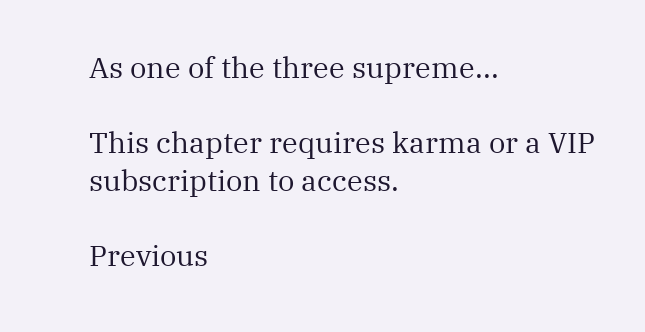As one of the three supreme...

This chapter requires karma or a VIP subscription to access.

Previous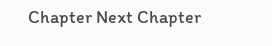Chapter Next Chapter